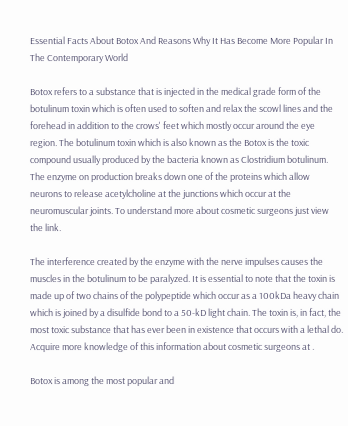Essential Facts About Botox And Reasons Why It Has Become More Popular In The Contemporary World

Botox refers to a substance that is injected in the medical grade form of the botulinum toxin which is often used to soften and relax the scowl lines and the forehead in addition to the crows' feet which mostly occur around the eye region. The botulinum toxin which is also known as the Botox is the toxic compound usually produced by the bacteria known as Clostridium botulinum. The enzyme on production breaks down one of the proteins which allow neurons to release acetylcholine at the junctions which occur at the neuromuscular joints. To understand more about cosmetic surgeons just view the link.

The interference created by the enzyme with the nerve impulses causes the muscles in the botulinum to be paralyzed. It is essential to note that the toxin is made up of two chains of the polypeptide which occur as a 100kDa heavy chain which is joined by a disulfide bond to a 50-kD light chain. The toxin is, in fact, the most toxic substance that has ever been in existence that occurs with a lethal do. Acquire more knowledge of this information about cosmetic surgeons at .

Botox is among the most popular and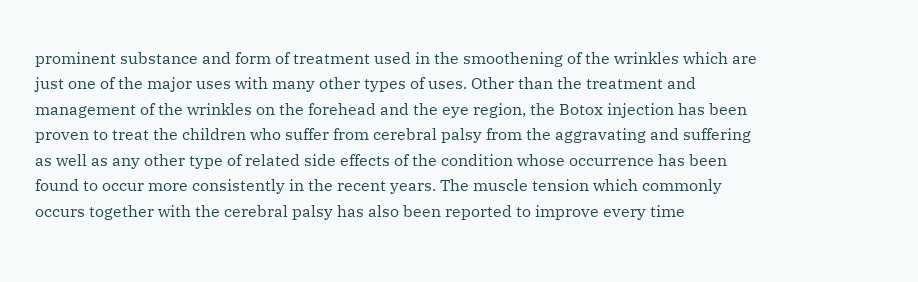prominent substance and form of treatment used in the smoothening of the wrinkles which are just one of the major uses with many other types of uses. Other than the treatment and management of the wrinkles on the forehead and the eye region, the Botox injection has been proven to treat the children who suffer from cerebral palsy from the aggravating and suffering as well as any other type of related side effects of the condition whose occurrence has been found to occur more consistently in the recent years. The muscle tension which commonly occurs together with the cerebral palsy has also been reported to improve every time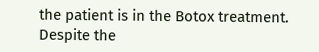the patient is in the Botox treatment. Despite the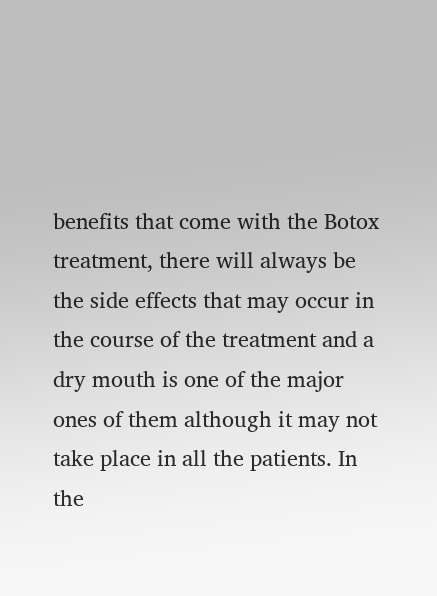benefits that come with the Botox treatment, there will always be the side effects that may occur in the course of the treatment and a dry mouth is one of the major ones of them although it may not take place in all the patients. In the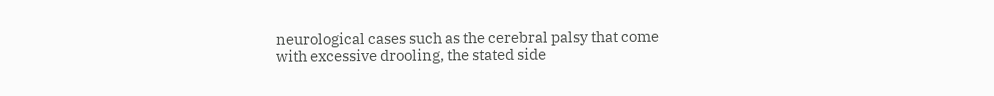neurological cases such as the cerebral palsy that come with excessive drooling, the stated side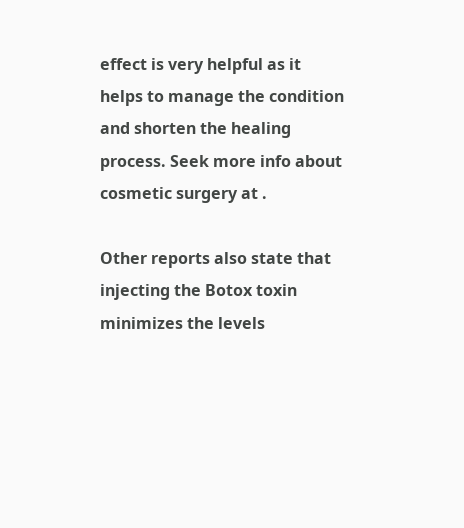effect is very helpful as it helps to manage the condition and shorten the healing process. Seek more info about cosmetic surgery at .

Other reports also state that injecting the Botox toxin minimizes the levels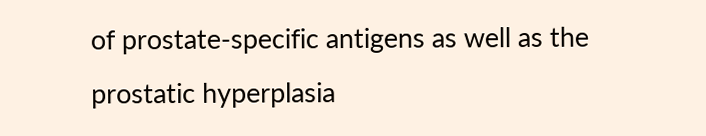of prostate-specific antigens as well as the prostatic hyperplasia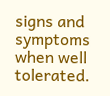signs and symptoms when well tolerated.